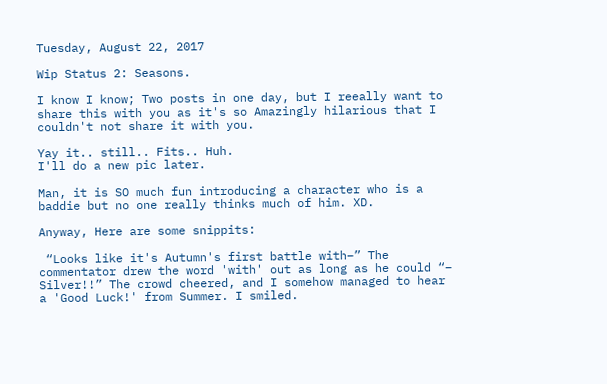Tuesday, August 22, 2017

Wip Status 2: Seasons.

I know I know; Two posts in one day, but I reeally want to share this with you as it's so Amazingly hilarious that I couldn't not share it with you.

Yay it.. still.. Fits.. Huh.
I'll do a new pic later.

Man, it is SO much fun introducing a character who is a baddie but no one really thinks much of him. XD.

Anyway, Here are some snippits:

 “Looks like it's Autumn's first battle with–” The commentator drew the word 'with' out as long as he could “– Silver!!” The crowd cheered, and I somehow managed to hear a 'Good Luck!' from Summer. I smiled.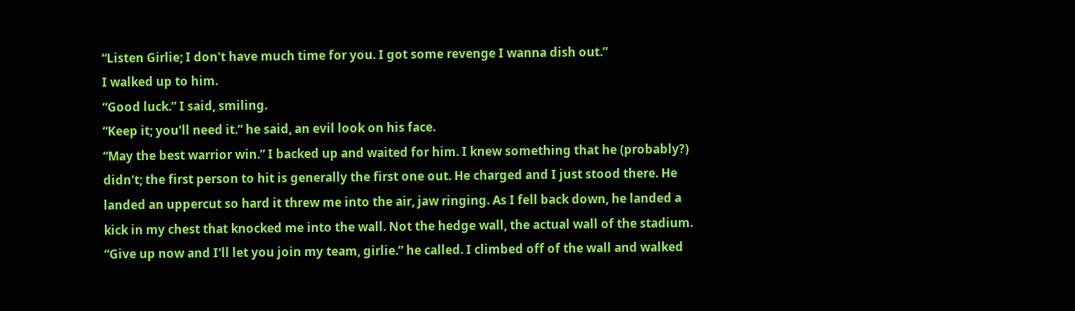“Listen Girlie; I don't have much time for you. I got some revenge I wanna dish out.”
I walked up to him.
“Good luck.” I said, smiling.
“Keep it; you'll need it.” he said, an evil look on his face.
“May the best warrior win.” I backed up and waited for him. I knew something that he (probably?) didn't; the first person to hit is generally the first one out. He charged and I just stood there. He landed an uppercut so hard it threw me into the air, jaw ringing. As I fell back down, he landed a kick in my chest that knocked me into the wall. Not the hedge wall, the actual wall of the stadium.
“Give up now and I'll let you join my team, girlie.” he called. I climbed off of the wall and walked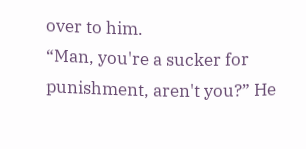over to him.
“Man, you're a sucker for punishment, aren't you?” He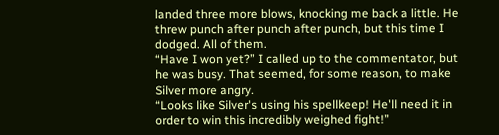landed three more blows, knocking me back a little. He threw punch after punch after punch, but this time I dodged. All of them.
“Have I won yet?” I called up to the commentator, but he was busy. That seemed, for some reason, to make Silver more angry.
“Looks like Silver's using his spellkeep! He'll need it in order to win this incredibly weighed fight!”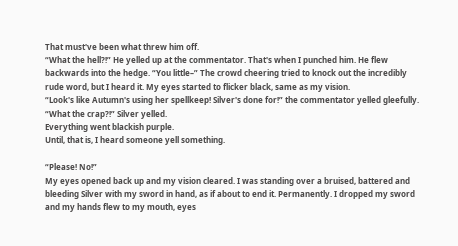That must've been what threw him off.
“What the hell?!” He yelled up at the commentator. That's when I punched him. He flew backwards into the hedge. “You little–” The crowd cheering tried to knock out the incredibly rude word, but I heard it. My eyes started to flicker black, same as my vision.
“Look's like Autumn's using her spellkeep! Silver's done for!” the commentator yelled gleefully.
“What the crap?!” Silver yelled.
Everything went blackish purple.
Until, that is, I heard someone yell something.

“Please! No!”
My eyes opened back up and my vision cleared. I was standing over a bruised, battered and bleeding Silver with my sword in hand, as if about to end it. Permanently. I dropped my sword and my hands flew to my mouth, eyes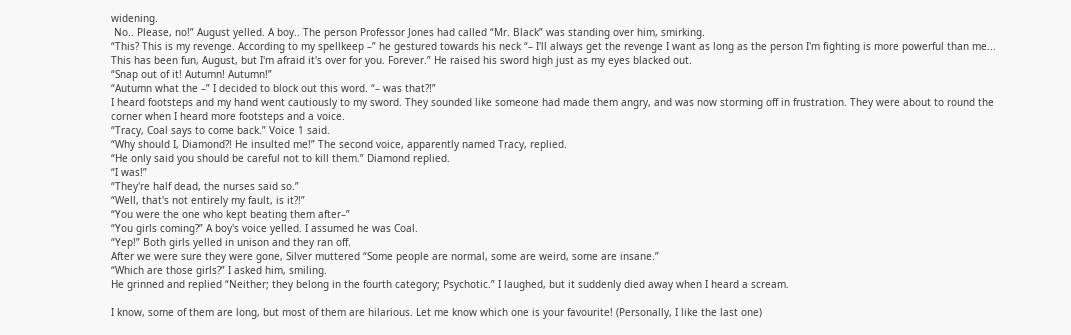widening.
 No.. Please, no!” August yelled. A boy.. The person Professor Jones had called “Mr. Black” was standing over him, smirking.
“This? This is my revenge. According to my spellkeep –” he gestured towards his neck “– I'll always get the revenge I want as long as the person I'm fighting is more powerful than me... This has been fun, August, but I'm afraid it's over for you. Forever.” He raised his sword high just as my eyes blacked out.
“Snap out of it! Autumn! Autumn!”
“Autumn what the –” I decided to block out this word. “– was that?!”
I heard footsteps and my hand went cautiously to my sword. They sounded like someone had made them angry, and was now storming off in frustration. They were about to round the corner when I heard more footsteps and a voice.
“Tracy, Coal says to come back.” Voice 1 said.
“Why should I, Diamond?! He insulted me!” The second voice, apparently named Tracy, replied.
“He only said you should be careful not to kill them.” Diamond replied.
“I was!”
“They're half dead, the nurses said so.”
“Well, that's not entirely my fault, is it?!”
“You were the one who kept beating them after–”
“You girls coming?” A boy's voice yelled. I assumed he was Coal.
“Yep!” Both girls yelled in unison and they ran off.
After we were sure they were gone, Silver muttered “Some people are normal, some are weird, some are insane.”
“Which are those girls?” I asked him, smiling.
He grinned and replied “Neither; they belong in the fourth category; Psychotic.” I laughed, but it suddenly died away when I heard a scream.

I know, some of them are long, but most of them are hilarious. Let me know which one is your favourite! (Personally, I like the last one)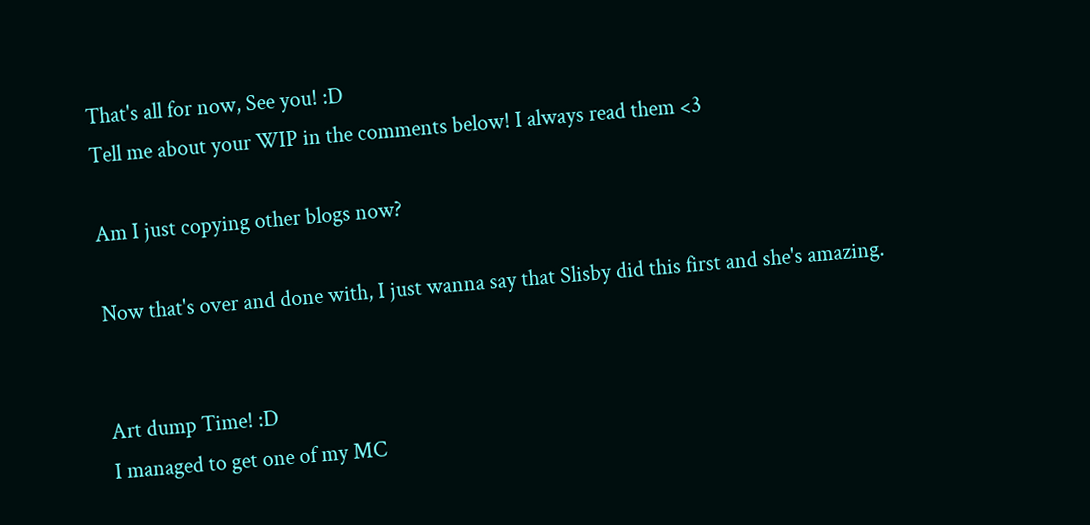That's all for now, See you! :D
Tell me about your WIP in the comments below! I always read them <3

Am I just copying other blogs now?

Now that's over and done with, I just wanna say that Slisby did this first and she's amazing.


Art dump Time! :D
I managed to get one of my MC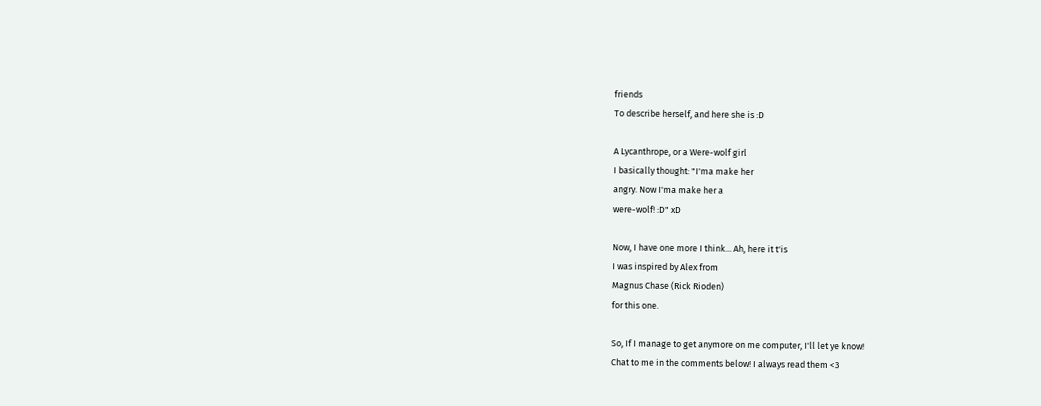friends
To describe herself, and here she is :D

A Lycanthrope, or a Were-wolf girl
I basically thought: "I'ma make her
angry. Now I'ma make her a
were-wolf! :D" xD

Now, I have one more I think... Ah, here it t'is
I was inspired by Alex from
Magnus Chase (Rick Rioden)
for this one.

So, If I manage to get anymore on me computer, I'll let ye know!
Chat to me in the comments below! I always read them <3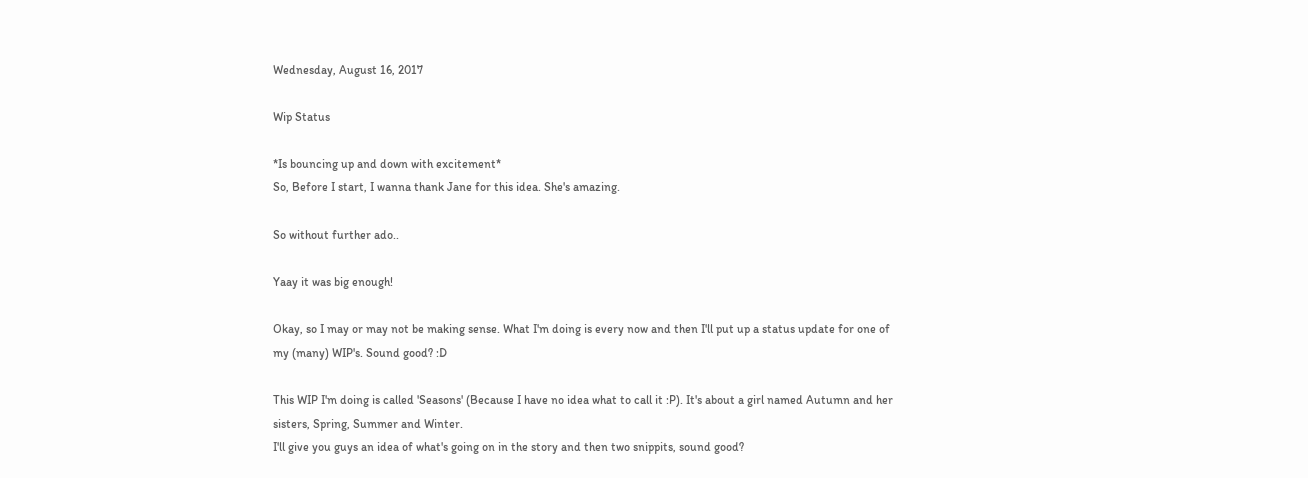Wednesday, August 16, 2017

Wip Status

*Is bouncing up and down with excitement*
So, Before I start, I wanna thank Jane for this idea. She's amazing.

So without further ado..

Yaay it was big enough!

Okay, so I may or may not be making sense. What I'm doing is every now and then I'll put up a status update for one of my (many) WIP's. Sound good? :D

This WIP I'm doing is called 'Seasons' (Because I have no idea what to call it :P). It's about a girl named Autumn and her sisters, Spring, Summer and Winter.
I'll give you guys an idea of what's going on in the story and then two snippits, sound good?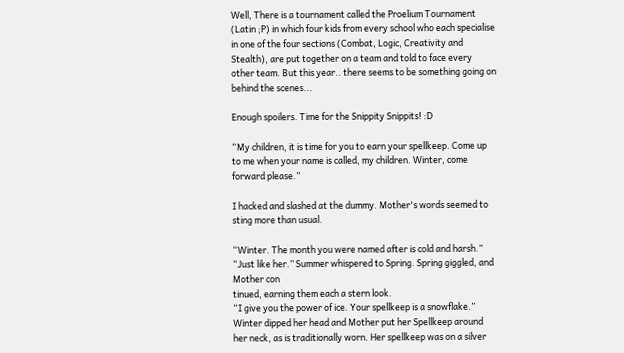Well, There is a tournament called the Proelium Tournament (Latin ;P) in which four kids from every school who each specialise in one of the four sections (Combat, Logic, Creativity and Stealth), are put together on a team and told to face every other team. But this year.. there seems to be something going on behind the scenes...

Enough spoilers. Time for the Snippity Snippits! :D

“My children, it is time for you to earn your spellkeep. Come up to me when your name is called, my children. Winter, come forward please.”

I hacked and slashed at the dummy. Mother's words seemed to sting more than usual.

“Winter. The month you were named after is cold and harsh.”
“Just like her.” Summer whispered to Spring. Spring giggled, and Mother con
tinued, earning them each a stern look.
“I give you the power of ice. Your spellkeep is a snowflake.”
Winter dipped her head and Mother put her Spellkeep around her neck, as is traditionally worn. Her spellkeep was on a silver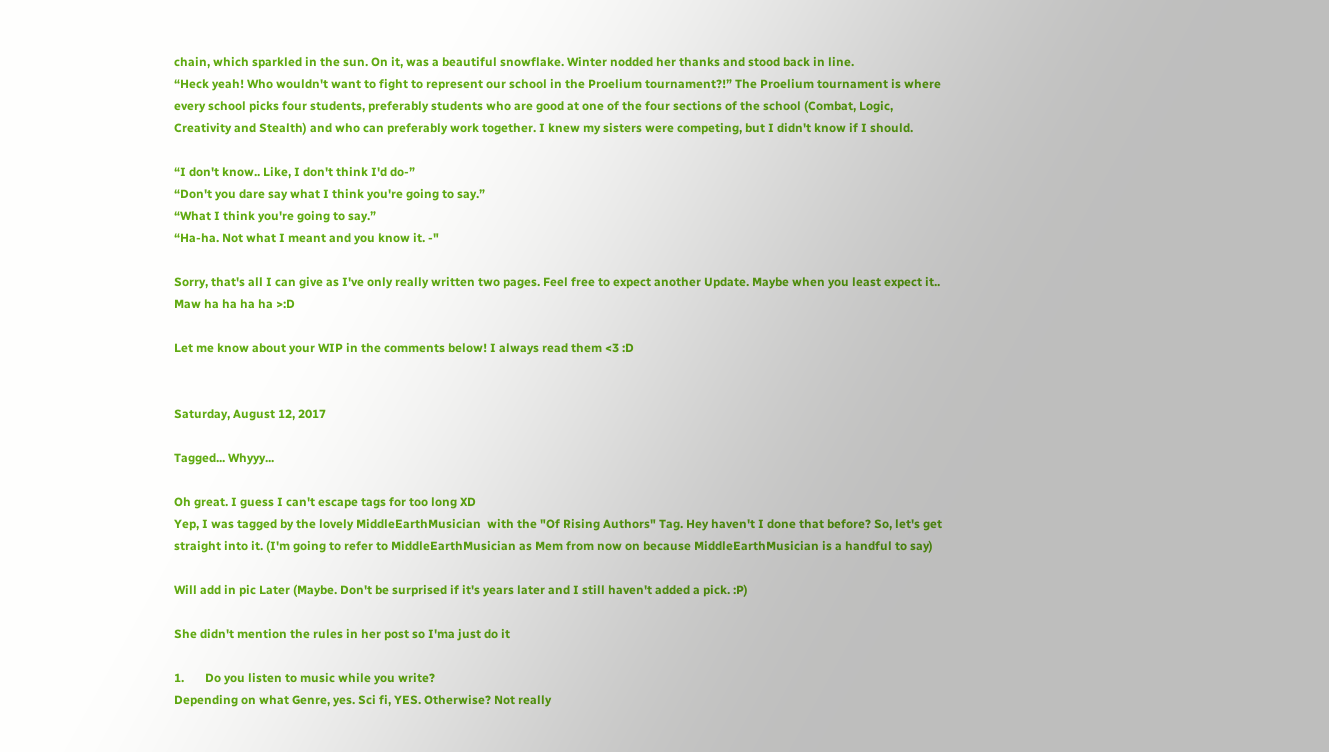chain, which sparkled in the sun. On it, was a beautiful snowflake. Winter nodded her thanks and stood back in line.
“Heck yeah! Who wouldn't want to fight to represent our school in the Proelium tournament?!” The Proelium tournament is where every school picks four students, preferably students who are good at one of the four sections of the school (Combat, Logic, Creativity and Stealth) and who can preferably work together. I knew my sisters were competing, but I didn't know if I should.

“I don't know.. Like, I don't think I'd do-”
“Don't you dare say what I think you're going to say.”
“What I think you're going to say.”
“Ha-ha. Not what I meant and you know it. -"

Sorry, that's all I can give as I've only really written two pages. Feel free to expect another Update. Maybe when you least expect it.. Maw ha ha ha ha >:D

Let me know about your WIP in the comments below! I always read them <3 :D


Saturday, August 12, 2017

Tagged... Whyyy...

Oh great. I guess I can't escape tags for too long XD
Yep, I was tagged by the lovely MiddleEarthMusician  with the "Of Rising Authors" Tag. Hey haven't I done that before? So, let's get straight into it. (I'm going to refer to MiddleEarthMusician as Mem from now on because MiddleEarthMusician is a handful to say)

Will add in pic Later (Maybe. Don't be surprised if it's years later and I still haven't added a pick. :P)

She didn't mention the rules in her post so I'ma just do it

1.       Do you listen to music while you write?
Depending on what Genre, yes. Sci fi, YES. Otherwise? Not really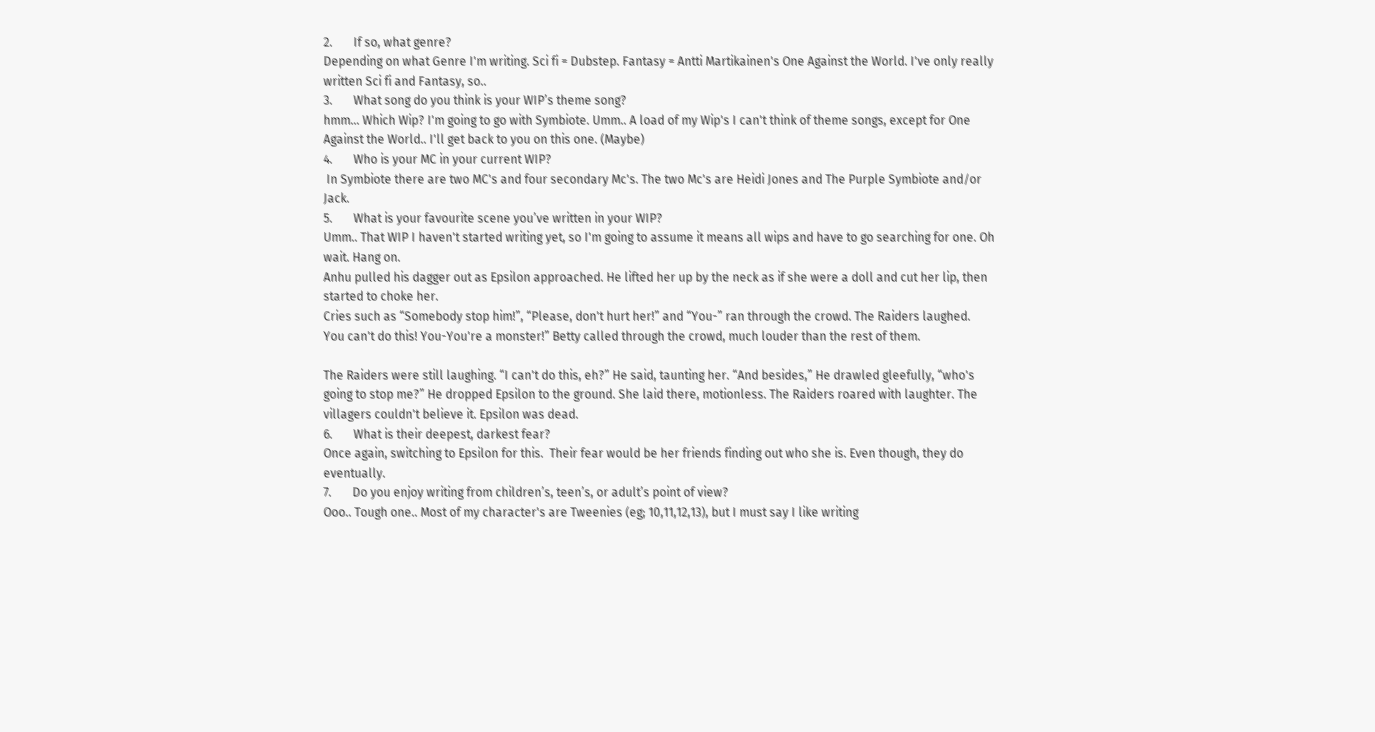2.       If so, what genre?
Depending on what Genre I'm writing. Sci fi = Dubstep. Fantasy = Antti Martikainen's One Against the World. I've only really written Sci fi and Fantasy, so..
3.       What song do you think is your WIP’s theme song?
hmm... Which Wip? I'm going to go with Symbiote. Umm.. A load of my Wip's I can't think of theme songs, except for One Against the World.. I'll get back to you on this one. (Maybe)
4.       Who is your MC in your current WIP?
 In Symbiote there are two MC's and four secondary Mc's. The two Mc's are Heidi Jones and The Purple Symbiote and/or Jack.
5.       What is your favourite scene you’ve written in your WIP?
Umm.. That WIP I haven't started writing yet, so I'm going to assume it means all wips and have to go searching for one. Oh wait. Hang on.
Anhu pulled his dagger out as Epsilon approached. He lifted her up by the neck as if she were a doll and cut her lip, then started to choke her.
Cries such as “Somebody stop him!”, “Please, don't hurt her!” and “You-” ran through the crowd. The Raiders laughed.
You can't do this! You-You're a monster!” Betty called through the crowd, much louder than the rest of them.

The Raiders were still laughing. “I can't do this, eh?” He said, taunting her. “And besides,” He drawled gleefully, “who's going to stop me?” He dropped Epsilon to the ground. She laid there, motionless. The Raiders roared with laughter. The villagers couldn't believe it. Epsilon was dead.
6.       What is their deepest, darkest fear?
Once again, switching to Epsilon for this.  Their fear would be her friends finding out who she is. Even though, they do eventually.
7.       Do you enjoy writing from children’s, teen’s, or adult’s point of view?
Ooo.. Tough one.. Most of my character's are Tweenies (eg; 10,11,12,13), but I must say I like writing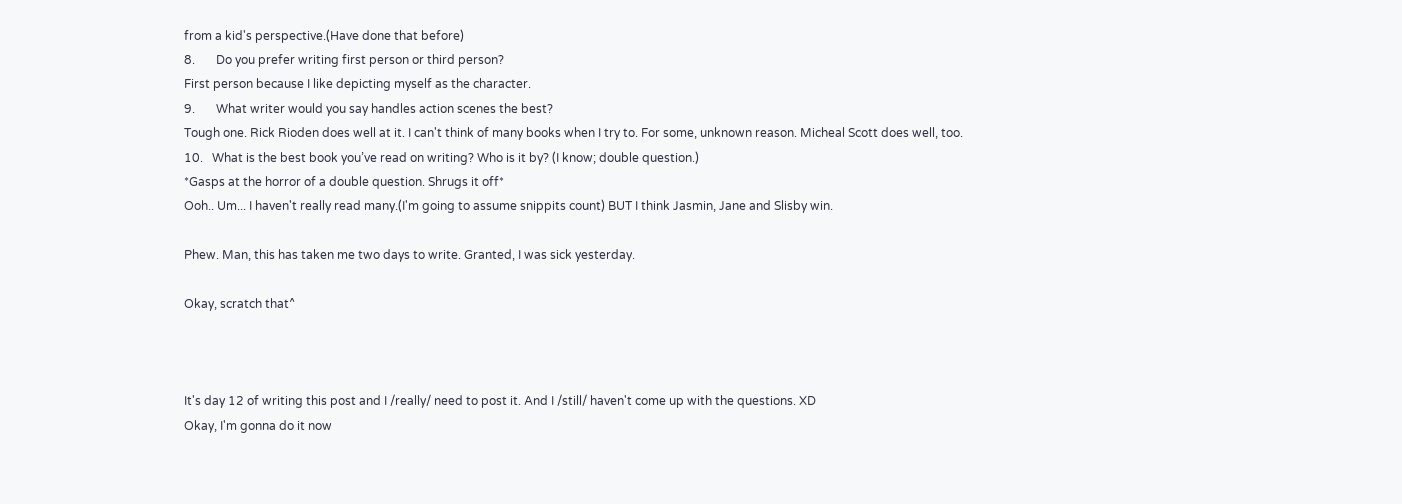from a kid's perspective.(Have done that before)
8.       Do you prefer writing first person or third person?
First person because I like depicting myself as the character.
9.       What writer would you say handles action scenes the best?
Tough one. Rick Rioden does well at it. I can't think of many books when I try to. For some, unknown reason. Micheal Scott does well, too.
10.   What is the best book you’ve read on writing? Who is it by? (I know; double question.)
*Gasps at the horror of a double question. Shrugs it off*
Ooh.. Um... I haven't really read many.(I'm going to assume snippits count) BUT I think Jasmin, Jane and Slisby win.

Phew. Man, this has taken me two days to write. Granted, I was sick yesterday.

Okay, scratch that^



It's day 12 of writing this post and I /really/ need to post it. And I /still/ haven't come up with the questions. XD
Okay, I'm gonna do it now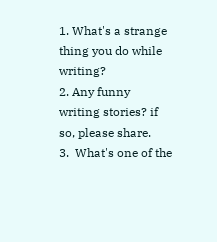1. What's a strange thing you do while writing?
2. Any funny writing stories? if so, please share.
3.  What's one of the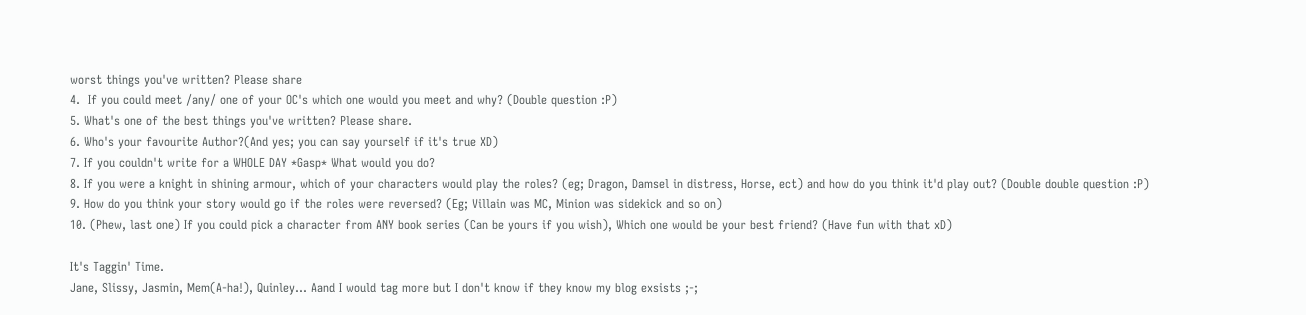worst things you've written? Please share
4.  If you could meet /any/ one of your OC's which one would you meet and why? (Double question :P)
5. What's one of the best things you've written? Please share.
6. Who's your favourite Author?(And yes; you can say yourself if it's true XD)
7. If you couldn't write for a WHOLE DAY *Gasp* What would you do?
8. If you were a knight in shining armour, which of your characters would play the roles? (eg; Dragon, Damsel in distress, Horse, ect) and how do you think it'd play out? (Double double question :P)
9. How do you think your story would go if the roles were reversed? (Eg; Villain was MC, Minion was sidekick and so on)
10. (Phew, last one) If you could pick a character from ANY book series (Can be yours if you wish), Which one would be your best friend? (Have fun with that xD)

It's Taggin' Time.
Jane, Slissy, Jasmin, Mem(A-ha!), Quinley... Aand I would tag more but I don't know if they know my blog exsists ;-;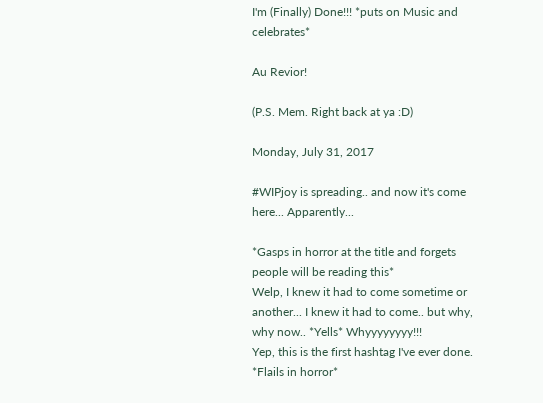I'm (Finally) Done!!! *puts on Music and celebrates*

Au Revior!

(P.S. Mem. Right back at ya :D)

Monday, July 31, 2017

#WIPjoy is spreading.. and now it's come here... Apparently...

*Gasps in horror at the title and forgets people will be reading this*
Welp, I knew it had to come sometime or another... I knew it had to come.. but why, why now.. *Yells* Whyyyyyyyy!!!
Yep, this is the first hashtag I've ever done. *Flails in horror*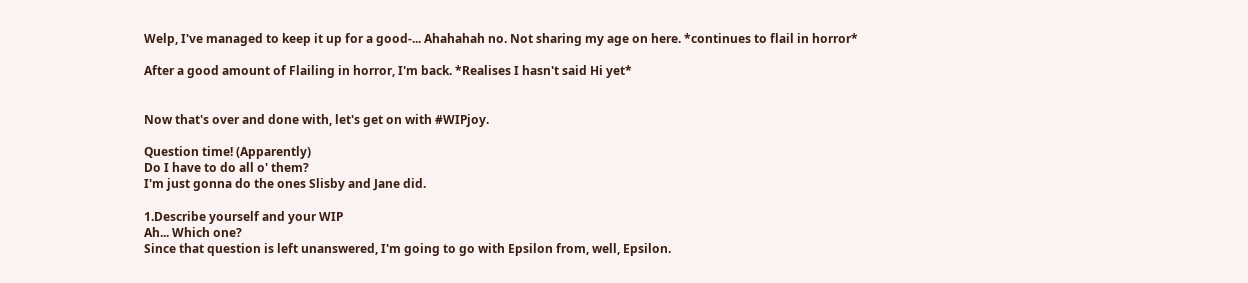Welp, I've managed to keep it up for a good-... Ahahahah no. Not sharing my age on here. *continues to flail in horror*

After a good amount of Flailing in horror, I'm back. *Realises I hasn't said Hi yet*


Now that's over and done with, let's get on with #WIPjoy.

Question time! (Apparently)
Do I have to do all o' them?
I'm just gonna do the ones Slisby and Jane did.

1.Describe yourself and your WIP
Ah... Which one?
Since that question is left unanswered, I'm going to go with Epsilon from, well, Epsilon.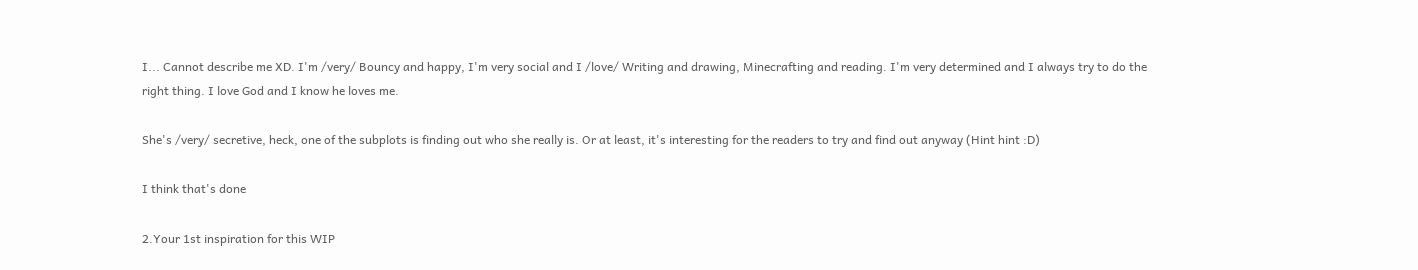I... Cannot describe me XD. I'm /very/ Bouncy and happy, I'm very social and I /love/ Writing and drawing, Minecrafting and reading. I'm very determined and I always try to do the right thing. I love God and I know he loves me.

She's /very/ secretive, heck, one of the subplots is finding out who she really is. Or at least, it's interesting for the readers to try and find out anyway (Hint hint :D)

I think that's done

2.Your 1st inspiration for this WIP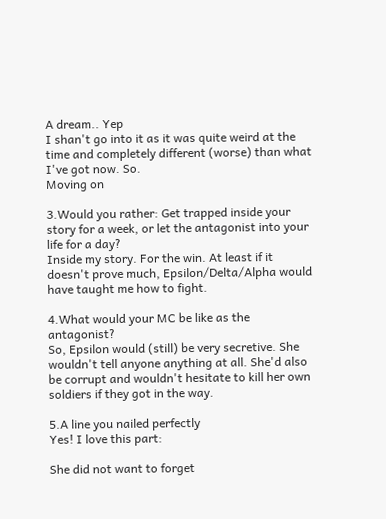A dream.. Yep
I shan't go into it as it was quite weird at the time and completely different (worse) than what I've got now. So.
Moving on

3.Would you rather: Get trapped inside your story for a week, or let the antagonist into your life for a day?
Inside my story. For the win. At least if it doesn't prove much, Epsilon/Delta/Alpha would have taught me how to fight.

4.What would your MC be like as the antagonist?
So, Epsilon would (still) be very secretive. She wouldn't tell anyone anything at all. She'd also be corrupt and wouldn't hesitate to kill her own soldiers if they got in the way.

5.A line you nailed perfectly
Yes! I love this part:

She did not want to forget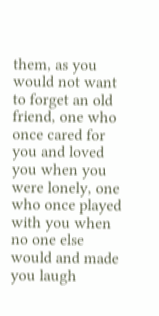them, as you would not want to forget an old friend, one who once cared for you and loved you when you were lonely, one who once played with you when no one else would and made you laugh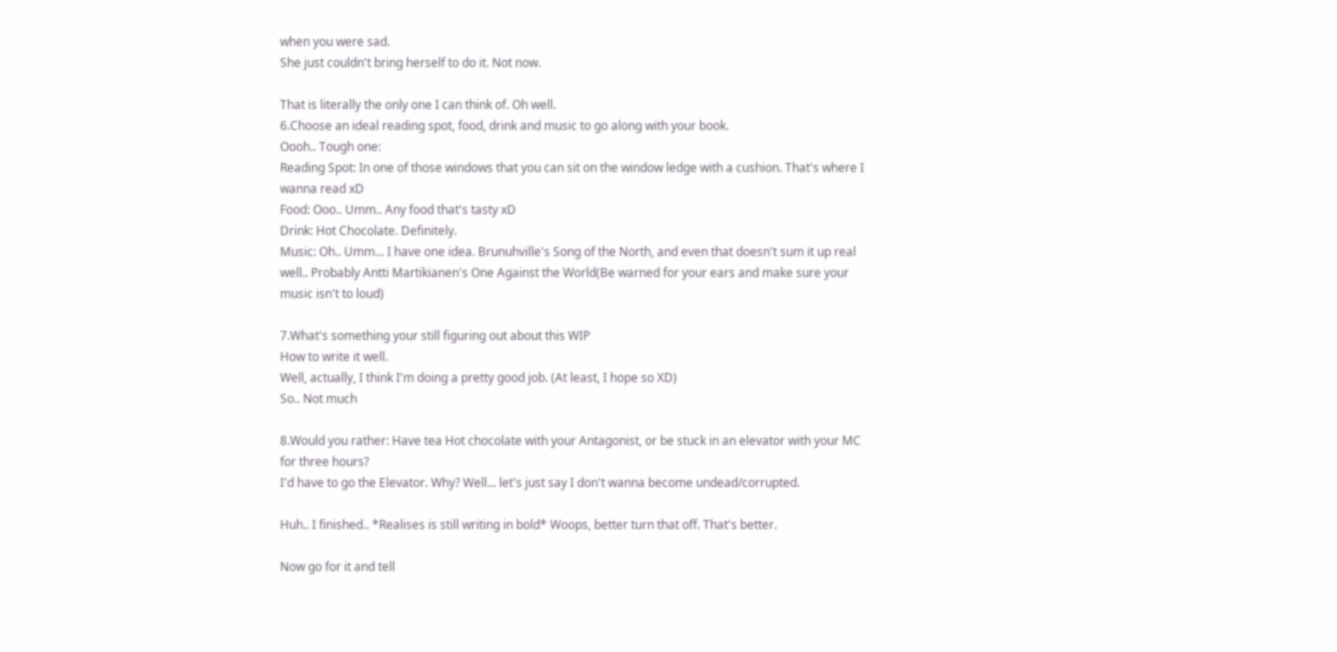when you were sad.
She just couldn't bring herself to do it. Not now.

That is literally the only one I can think of. Oh well.
6.Choose an ideal reading spot, food, drink and music to go along with your book.
Oooh.. Tough one:
Reading Spot: In one of those windows that you can sit on the window ledge with a cushion. That's where I wanna read xD
Food: Ooo.. Umm.. Any food that's tasty xD
Drink: Hot Chocolate. Definitely.
Music: Oh.. Umm... I have one idea. Brunuhville's Song of the North, and even that doesn't sum it up real well.. Probably Antti Martikianen's One Against the World(Be warned for your ears and make sure your music isn't to loud)

7.What's something your still figuring out about this WIP
How to write it well.
Well, actually, I think I'm doing a pretty good job. (At least, I hope so XD)
So.. Not much

8.Would you rather: Have tea Hot chocolate with your Antagonist, or be stuck in an elevator with your MC for three hours?
I'd have to go the Elevator. Why? Well... let's just say I don't wanna become undead/corrupted.

Huh.. I finished.. *Realises is still writing in bold* Woops, better turn that off. That's better.

Now go for it and tell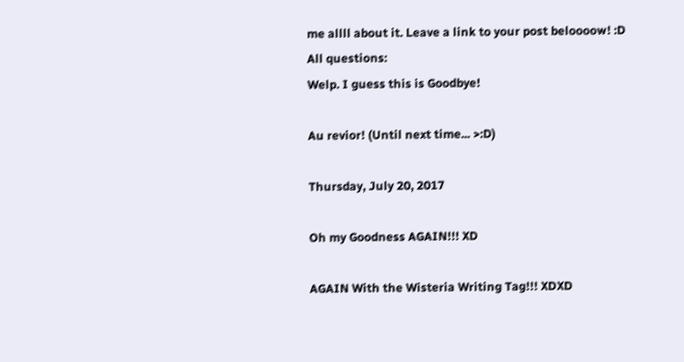me allll about it. Leave a link to your post beloooow! :D
All questions:
Welp. I guess this is Goodbye!

Au revior! (Until next time... >:D)

Thursday, July 20, 2017

Oh my Goodness AGAIN!!! XD

AGAIN With the Wisteria Writing Tag!!! XDXD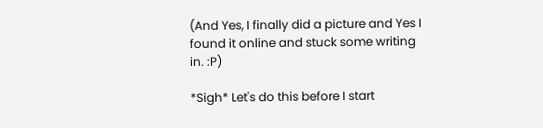(And Yes, I finally did a picture and Yes I found it online and stuck some writing in. :P)

*Sigh* Let's do this before I start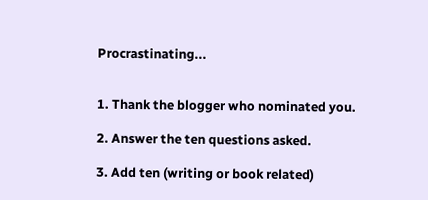Procrastinating...


1. Thank the blogger who nominated you.

2. Answer the ten questions asked.

3. Add ten (writing or book related)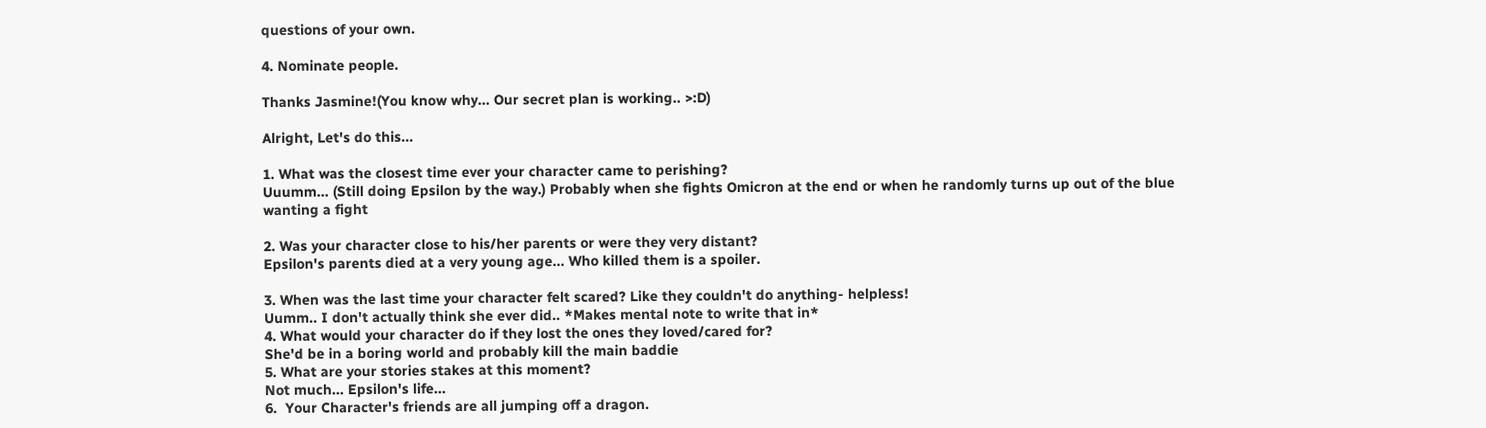questions of your own.

4. Nominate people.

Thanks Jasmine!(You know why... Our secret plan is working.. >:D)

Alright, Let's do this...

1. What was the closest time ever your character came to perishing?
Uuumm... (Still doing Epsilon by the way.) Probably when she fights Omicron at the end or when he randomly turns up out of the blue wanting a fight

2. Was your character close to his/her parents or were they very distant?
Epsilon's parents died at a very young age... Who killed them is a spoiler.

3. When was the last time your character felt scared? Like they couldn't do anything- helpless!
Uumm.. I don't actually think she ever did.. *Makes mental note to write that in*
4. What would your character do if they lost the ones they loved/cared for?
She'd be in a boring world and probably kill the main baddie
5. What are your stories stakes at this moment?
Not much... Epsilon's life...
6.  Your Character's friends are all jumping off a dragon.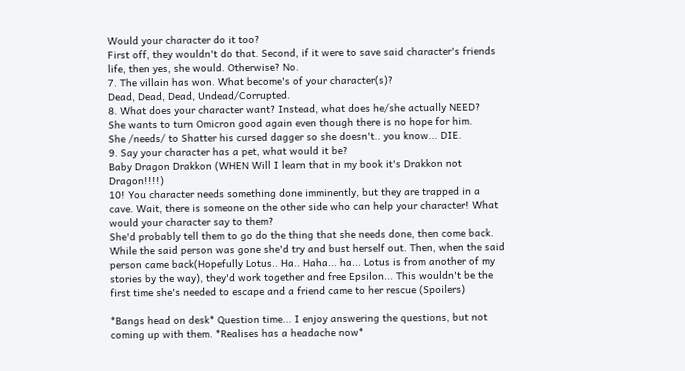Would your character do it too?
First off, they wouldn't do that. Second, if it were to save said character's friends life, then yes, she would. Otherwise? No.
7. The villain has won. What become's of your character(s)?
Dead, Dead, Dead, Undead/Corrupted.
8. What does your character want? Instead, what does he/she actually NEED?
She wants to turn Omicron good again even though there is no hope for him.
She /needs/ to Shatter his cursed dagger so she doesn't.. you know... DIE.
9. Say your character has a pet, what would it be?
Baby Dragon Drakkon (WHEN Will I learn that in my book it's Drakkon not Dragon!!!!)
10! You character needs something done imminently, but they are trapped in a cave. Wait, there is someone on the other side who can help your character! What would your character say to them?
She'd probably tell them to go do the thing that she needs done, then come back. While the said person was gone she'd try and bust herself out. Then, when the said person came back(Hopefully Lotus.. Ha.. Haha... ha... Lotus is from another of my stories by the way), they'd work together and free Epsilon... This wouldn't be the first time she's needed to escape and a friend came to her rescue (Spoilers)

*Bangs head on desk* Question time... I enjoy answering the questions, but not coming up with them. *Realises has a headache now*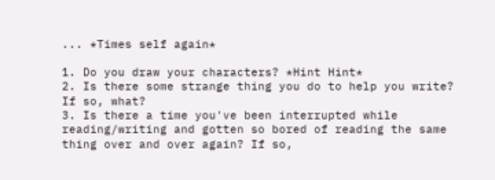... *Times self again*

1. Do you draw your characters? *Hint Hint*
2. Is there some strange thing you do to help you write? If so, what?
3. Is there a time you've been interrupted while reading/writing and gotten so bored of reading the same thing over and over again? If so,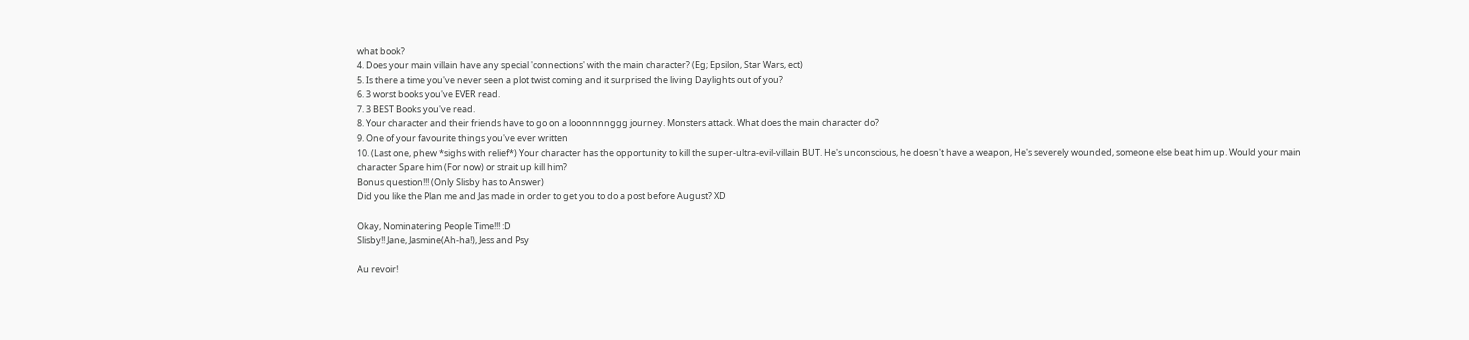what book?
4. Does your main villain have any special 'connections' with the main character? (Eg; Epsilon, Star Wars, ect)
5. Is there a time you've never seen a plot twist coming and it surprised the living Daylights out of you?
6. 3 worst books you've EVER read.
7. 3 BEST Books you've read.
8. Your character and their friends have to go on a looonnnnggg journey. Monsters attack. What does the main character do?
9. One of your favourite things you've ever written
10. (Last one, phew *sighs with relief*) Your character has the opportunity to kill the super-ultra-evil-villain BUT. He's unconscious, he doesn't have a weapon, He's severely wounded, someone else beat him up. Would your main character Spare him (For now) or strait up kill him?
Bonus question!!! (Only Slisby has to Answer)
Did you like the Plan me and Jas made in order to get you to do a post before August? XD

Okay, Nominatering People Time!!! :D
Slisby!! Jane, Jasmine(Ah-ha!), Jess and Psy

Au revoir!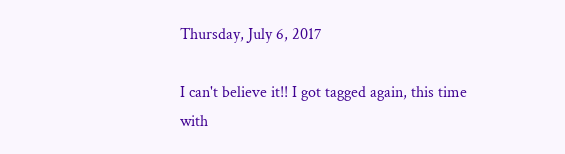Thursday, July 6, 2017

I can't believe it!! I got tagged again, this time with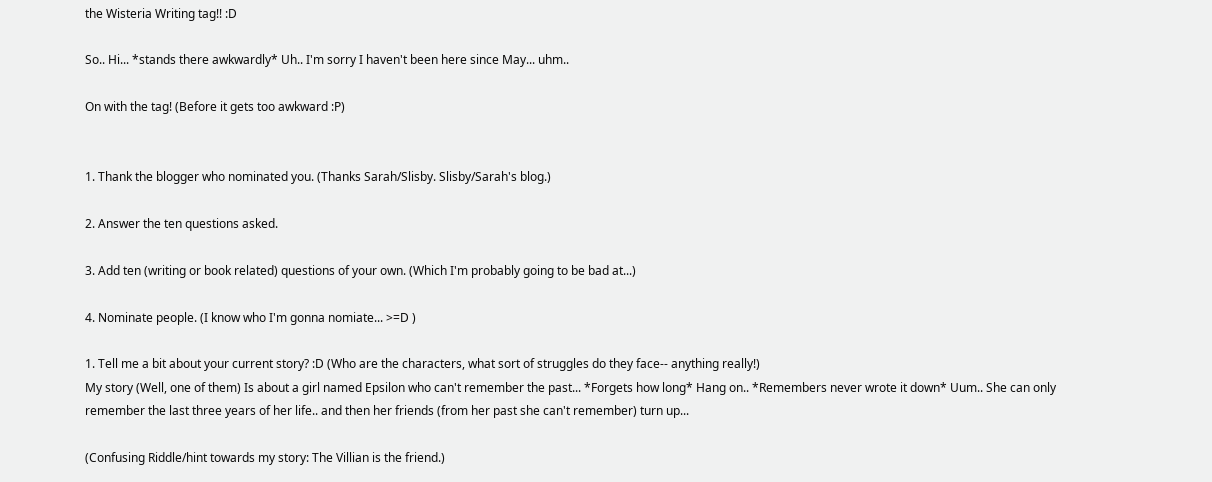the Wisteria Writing tag!! :D

So.. Hi... *stands there awkwardly* Uh.. I'm sorry I haven't been here since May... uhm..

On with the tag! (Before it gets too awkward :P)


1. Thank the blogger who nominated you. (Thanks Sarah/Slisby. Slisby/Sarah's blog.)

2. Answer the ten questions asked.

3. Add ten (writing or book related) questions of your own. (Which I'm probably going to be bad at...)

4. Nominate people. (I know who I'm gonna nomiate... >=D )

1. Tell me a bit about your current story? :D (Who are the characters, what sort of struggles do they face-- anything really!)
My story (Well, one of them) Is about a girl named Epsilon who can't remember the past... *Forgets how long* Hang on.. *Remembers never wrote it down* Uum.. She can only remember the last three years of her life.. and then her friends (from her past she can't remember) turn up...

(Confusing Riddle/hint towards my story: The Villian is the friend.)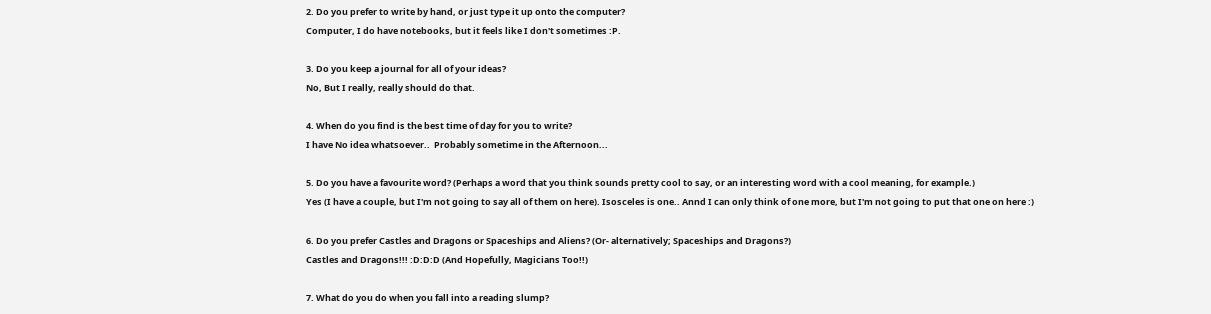2. Do you prefer to write by hand, or just type it up onto the computer?
Computer, I do have notebooks, but it feels like I don't sometimes :P.

3. Do you keep a journal for all of your ideas?
No, But I really, really should do that.

4. When do you find is the best time of day for you to write?
I have No idea whatsoever..  Probably sometime in the Afternoon...

5. Do you have a favourite word? (Perhaps a word that you think sounds pretty cool to say, or an interesting word with a cool meaning, for example.)
Yes (I have a couple, but I'm not going to say all of them on here). Isosceles is one.. Annd I can only think of one more, but I'm not going to put that one on here :)

6. Do you prefer Castles and Dragons or Spaceships and Aliens? (Or- alternatively; Spaceships and Dragons?)
Castles and Dragons!!! :D:D:D (And Hopefully, Magicians Too!!)

7. What do you do when you fall into a reading slump?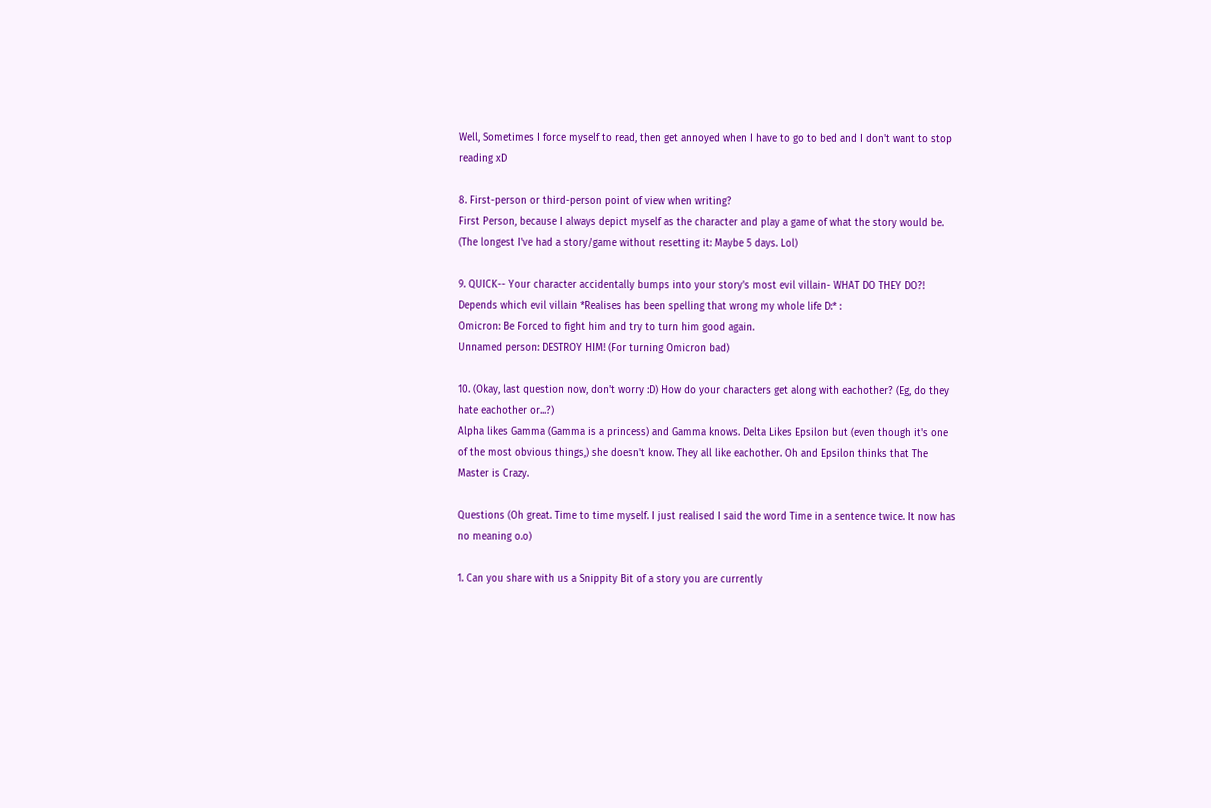Well, Sometimes I force myself to read, then get annoyed when I have to go to bed and I don't want to stop reading xD

8. First-person or third-person point of view when writing?
First Person, because I always depict myself as the character and play a game of what the story would be. (The longest I've had a story/game without resetting it: Maybe 5 days. Lol)

9. QUICK-- Your character accidentally bumps into your story's most evil villain- WHAT DO THEY DO?!
Depends which evil villain *Realises has been spelling that wrong my whole life D:* :
Omicron: Be Forced to fight him and try to turn him good again.
Unnamed person: DESTROY HIM! (For turning Omicron bad)

10. (Okay, last question now, don't worry :D) How do your characters get along with eachother? (Eg, do they hate eachother or...?)
Alpha likes Gamma (Gamma is a princess) and Gamma knows. Delta Likes Epsilon but (even though it's one of the most obvious things,) she doesn't know. They all like eachother. Oh and Epsilon thinks that The Master is Crazy.

Questions (Oh great. Time to time myself. I just realised I said the word Time in a sentence twice. It now has no meaning o.o)

1. Can you share with us a Snippity Bit of a story you are currently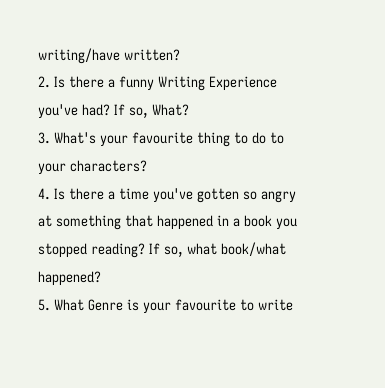writing/have written?
2. Is there a funny Writing Experience you've had? If so, What?
3. What's your favourite thing to do to your characters?
4. Is there a time you've gotten so angry at something that happened in a book you stopped reading? If so, what book/what happened?
5. What Genre is your favourite to write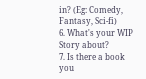in? (Eg: Comedy, Fantasy, Sci-fi)
6. What's your WIP Story about?
7. Is there a book you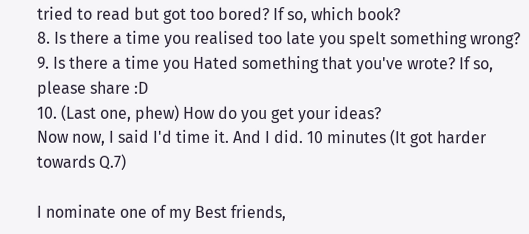tried to read but got too bored? If so, which book?
8. Is there a time you realised too late you spelt something wrong?
9. Is there a time you Hated something that you've wrote? If so, please share :D
10. (Last one, phew) How do you get your ideas?
Now now, I said I'd time it. And I did. 10 minutes (It got harder towards Q.7)

I nominate one of my Best friends,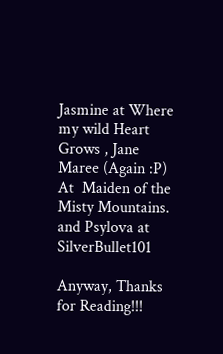Jasmine at Where my wild Heart Grows , Jane Maree (Again :P) At  Maiden of the Misty Mountains. and Psylova at SilverBullet101

Anyway, Thanks for Reading!!!